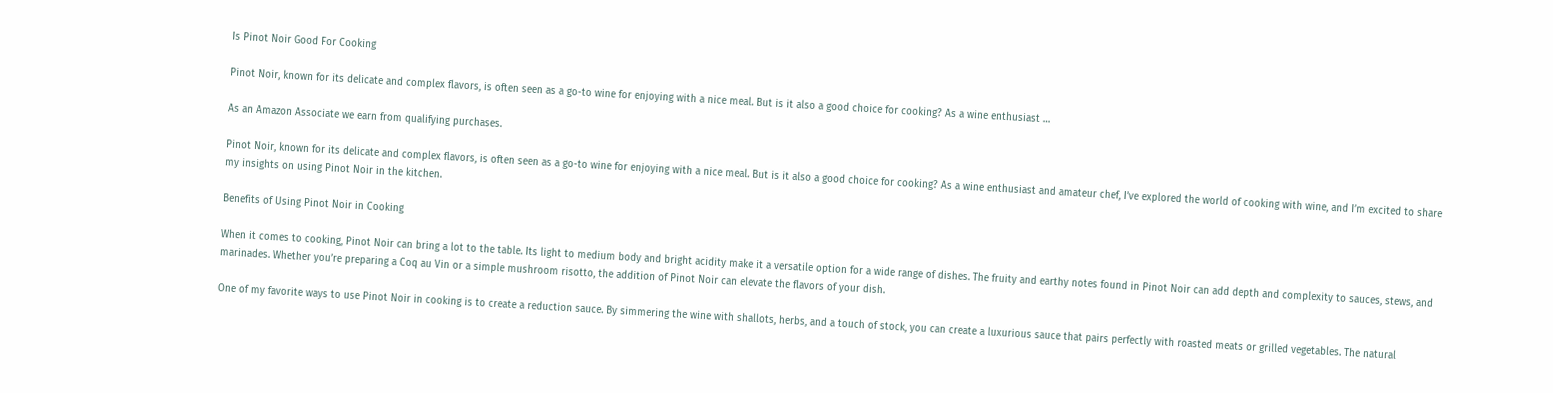Is Pinot Noir Good For Cooking

Pinot Noir, known for its delicate and complex flavors, is often seen as a go-to wine for enjoying with a nice meal. But is it also a good choice for cooking? As a wine enthusiast …

As an Amazon Associate we earn from qualifying purchases.

Pinot Noir, known for its delicate and complex flavors, is often seen as a go-to wine for enjoying with a nice meal. But is it also a good choice for cooking? As a wine enthusiast and amateur chef, I’ve explored the world of cooking with wine, and I’m excited to share my insights on using Pinot Noir in the kitchen.

Benefits of Using Pinot Noir in Cooking

When it comes to cooking, Pinot Noir can bring a lot to the table. Its light to medium body and bright acidity make it a versatile option for a wide range of dishes. The fruity and earthy notes found in Pinot Noir can add depth and complexity to sauces, stews, and marinades. Whether you’re preparing a Coq au Vin or a simple mushroom risotto, the addition of Pinot Noir can elevate the flavors of your dish.

One of my favorite ways to use Pinot Noir in cooking is to create a reduction sauce. By simmering the wine with shallots, herbs, and a touch of stock, you can create a luxurious sauce that pairs perfectly with roasted meats or grilled vegetables. The natural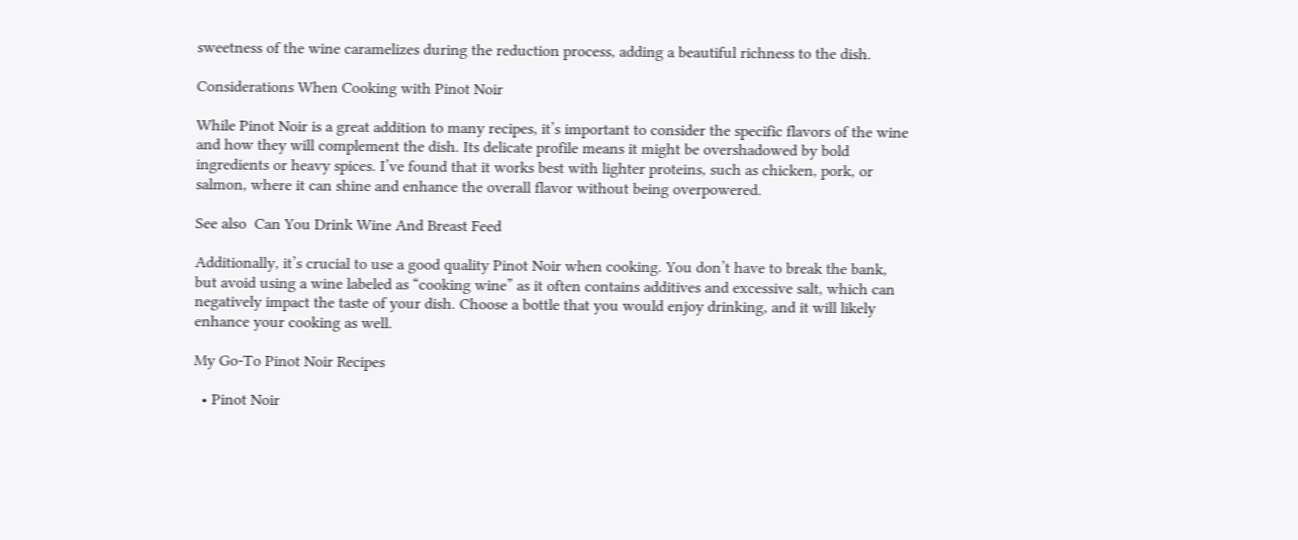sweetness of the wine caramelizes during the reduction process, adding a beautiful richness to the dish.

Considerations When Cooking with Pinot Noir

While Pinot Noir is a great addition to many recipes, it’s important to consider the specific flavors of the wine and how they will complement the dish. Its delicate profile means it might be overshadowed by bold ingredients or heavy spices. I’ve found that it works best with lighter proteins, such as chicken, pork, or salmon, where it can shine and enhance the overall flavor without being overpowered.

See also  Can You Drink Wine And Breast Feed

Additionally, it’s crucial to use a good quality Pinot Noir when cooking. You don’t have to break the bank, but avoid using a wine labeled as “cooking wine” as it often contains additives and excessive salt, which can negatively impact the taste of your dish. Choose a bottle that you would enjoy drinking, and it will likely enhance your cooking as well.

My Go-To Pinot Noir Recipes

  • Pinot Noir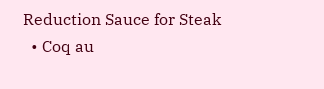Reduction Sauce for Steak
  • Coq au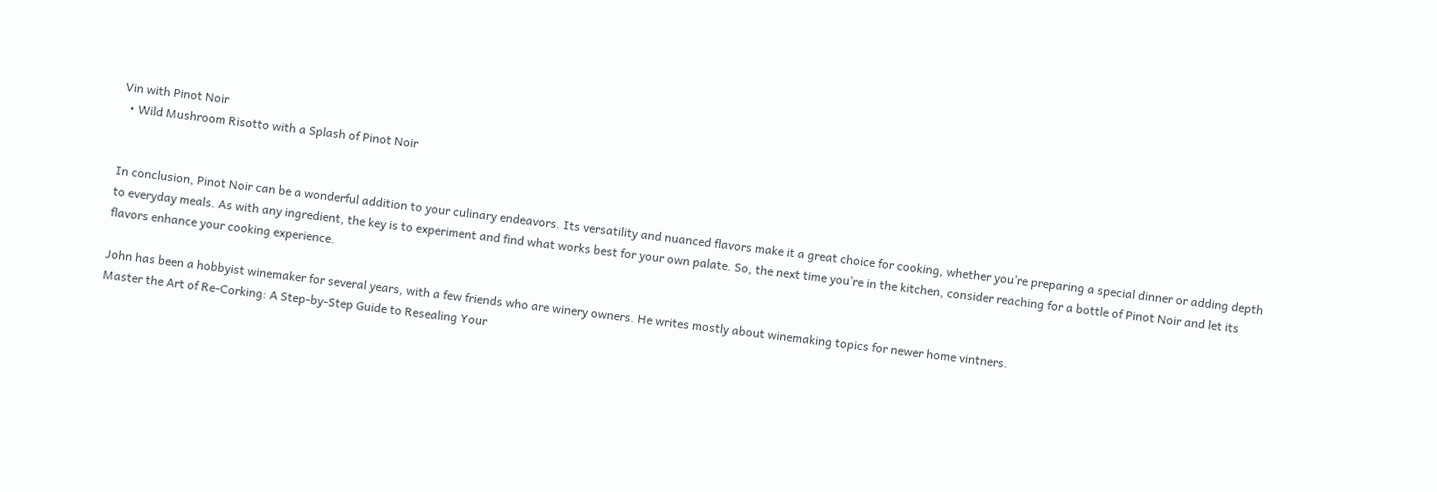Vin with Pinot Noir
  • Wild Mushroom Risotto with a Splash of Pinot Noir


In conclusion, Pinot Noir can be a wonderful addition to your culinary endeavors. Its versatility and nuanced flavors make it a great choice for cooking, whether you’re preparing a special dinner or adding depth to everyday meals. As with any ingredient, the key is to experiment and find what works best for your own palate. So, the next time you’re in the kitchen, consider reaching for a bottle of Pinot Noir and let its flavors enhance your cooking experience.

John has been a hobbyist winemaker for several years, with a few friends who are winery owners. He writes mostly about winemaking topics for newer home vintners.
Master the Art of Re-Corking: A Step-by-Step Guide to Resealing Your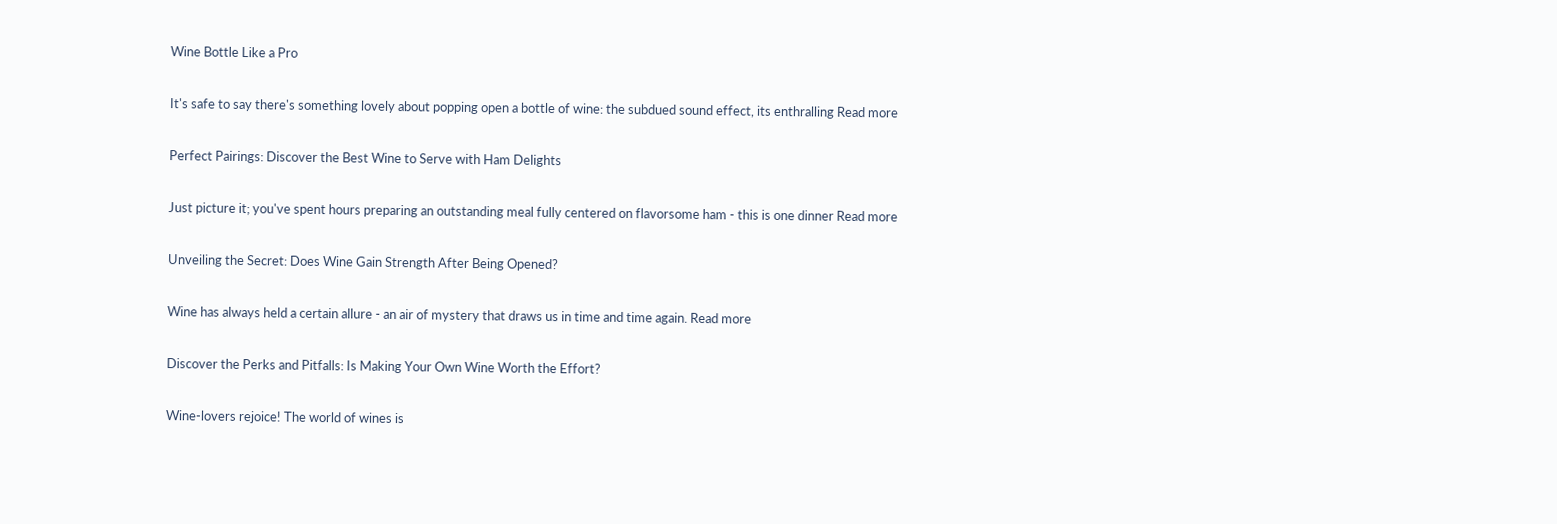Wine Bottle Like a Pro

It's safe to say there's something lovely about popping open a bottle of wine: the subdued sound effect, its enthralling Read more

Perfect Pairings: Discover the Best Wine to Serve with Ham Delights

Just picture it; you've spent hours preparing an outstanding meal fully centered on flavorsome ham - this is one dinner Read more

Unveiling the Secret: Does Wine Gain Strength After Being Opened?

Wine has always held a certain allure - an air of mystery that draws us in time and time again. Read more

Discover the Perks and Pitfalls: Is Making Your Own Wine Worth the Effort?

Wine-lovers rejoice! The world of wines is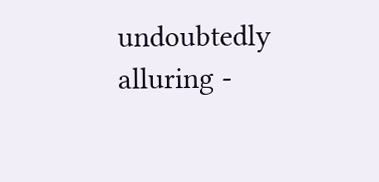undoubtedly alluring -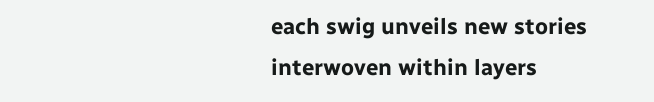each swig unveils new stories interwoven within layers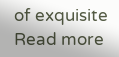of exquisite Read more